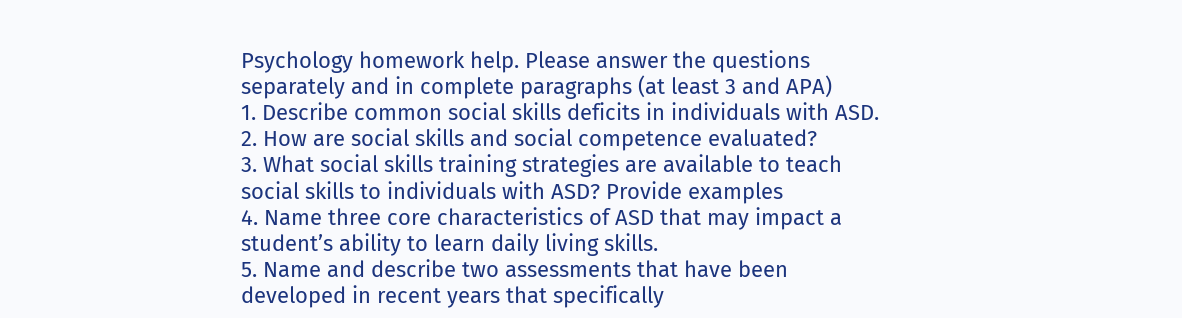Psychology homework help. Please answer the questions separately and in complete paragraphs (at least 3 and APA)
1. Describe common social skills deficits in individuals with ASD.
2. How are social skills and social competence evaluated?
3. What social skills training strategies are available to teach social skills to individuals with ASD? Provide examples
4. Name three core characteristics of ASD that may impact a student’s ability to learn daily living skills.
5. Name and describe two assessments that have been developed in recent years that specifically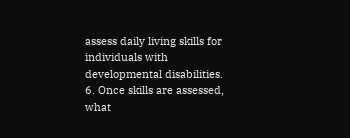assess daily living skills for individuals with developmental disabilities.
6. Once skills are assessed, what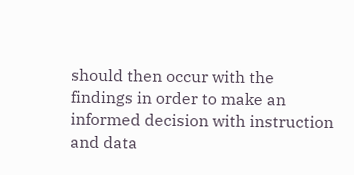should then occur with the findings in order to make an informed decision with instruction and data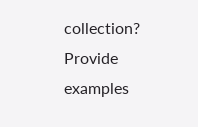collection? Provide examples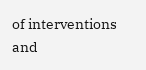of interventions and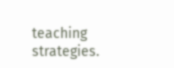teaching strategies.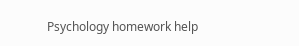Psychology homework help